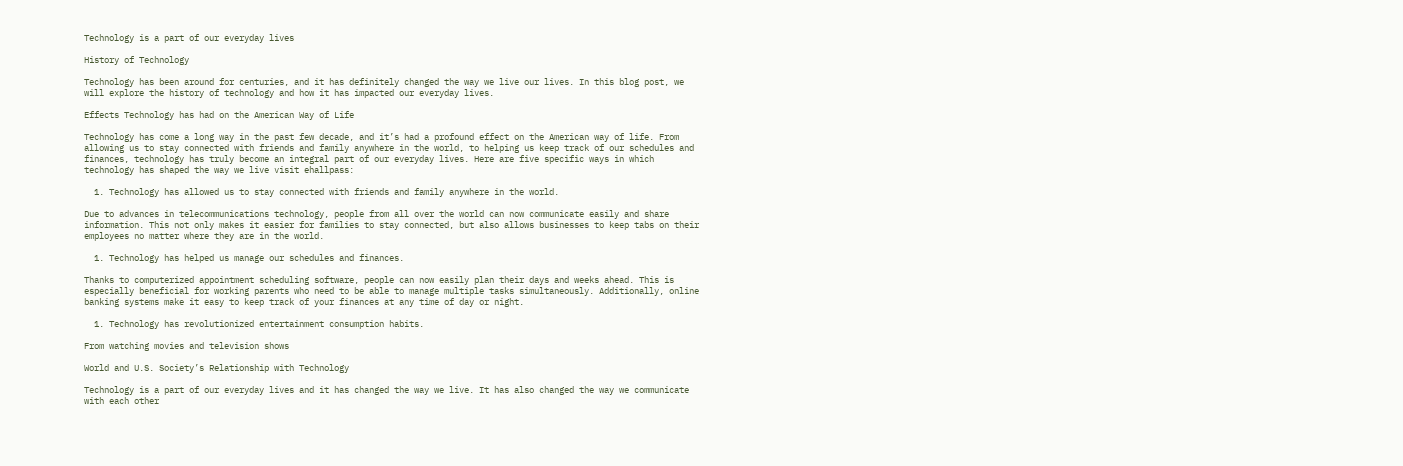Technology is a part of our everyday lives

History of Technology

Technology has been around for centuries, and it has definitely changed the way we live our lives. In this blog post, we will explore the history of technology and how it has impacted our everyday lives.

Effects Technology has had on the American Way of Life

Technology has come a long way in the past few decade, and it’s had a profound effect on the American way of life. From allowing us to stay connected with friends and family anywhere in the world, to helping us keep track of our schedules and finances, technology has truly become an integral part of our everyday lives. Here are five specific ways in which technology has shaped the way we live visit ehallpass:

  1. Technology has allowed us to stay connected with friends and family anywhere in the world.

Due to advances in telecommunications technology, people from all over the world can now communicate easily and share information. This not only makes it easier for families to stay connected, but also allows businesses to keep tabs on their employees no matter where they are in the world.

  1. Technology has helped us manage our schedules and finances.

Thanks to computerized appointment scheduling software, people can now easily plan their days and weeks ahead. This is especially beneficial for working parents who need to be able to manage multiple tasks simultaneously. Additionally, online banking systems make it easy to keep track of your finances at any time of day or night.

  1. Technology has revolutionized entertainment consumption habits.

From watching movies and television shows

World and U.S. Society’s Relationship with Technology

Technology is a part of our everyday lives and it has changed the way we live. It has also changed the way we communicate with each other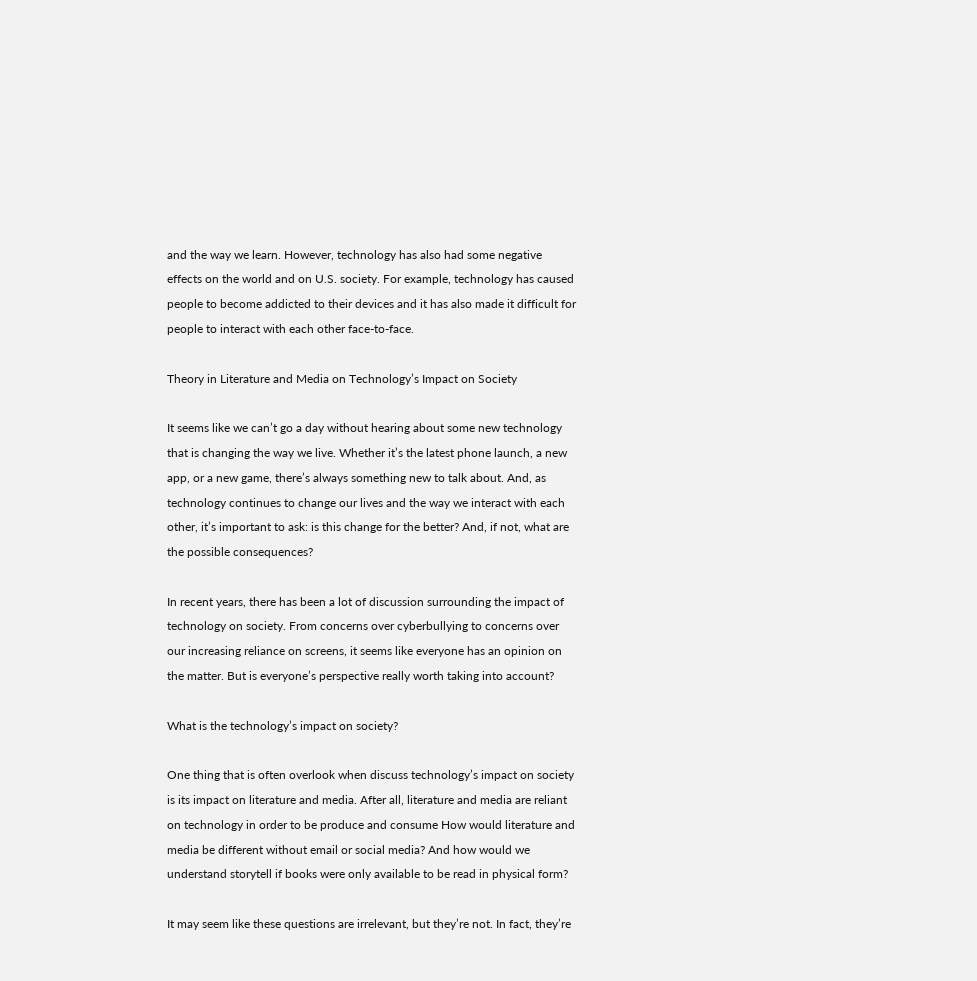and the way we learn. However, technology has also had some negative effects on the world and on U.S. society. For example, technology has caused people to become addicted to their devices and it has also made it difficult for people to interact with each other face-to-face.

Theory in Literature and Media on Technology’s Impact on Society

It seems like we can’t go a day without hearing about some new technology that is changing the way we live. Whether it’s the latest phone launch, a new app, or a new game, there’s always something new to talk about. And, as technology continues to change our lives and the way we interact with each other, it’s important to ask: is this change for the better? And, if not, what are the possible consequences?

In recent years, there has been a lot of discussion surrounding the impact of technology on society. From concerns over cyberbullying to concerns over our increasing reliance on screens, it seems like everyone has an opinion on the matter. But is everyone’s perspective really worth taking into account?

What is the technology’s impact on society?

One thing that is often overlook when discuss technology’s impact on society is its impact on literature and media. After all, literature and media are reliant on technology in order to be produce and consume How would literature and media be different without email or social media? And how would we understand storytell if books were only available to be read in physical form?

It may seem like these questions are irrelevant, but they’re not. In fact, they’re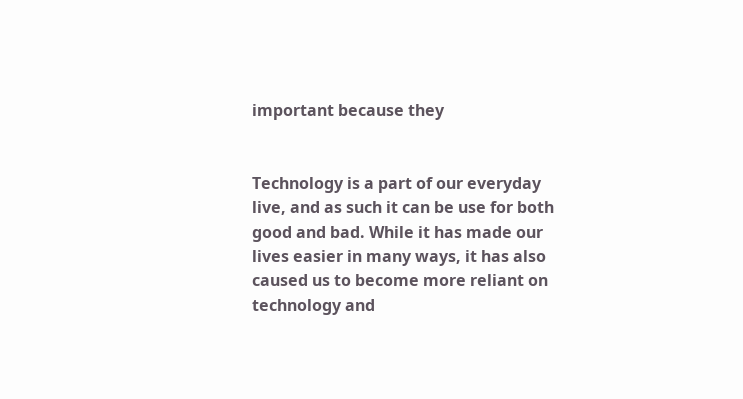important because they


Technology is a part of our everyday live, and as such it can be use for both good and bad. While it has made our lives easier in many ways, it has also caused us to become more reliant on technology and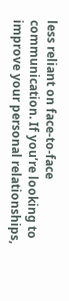less reliant on face-to-face communication. If you’re looking to improve your personal relationships,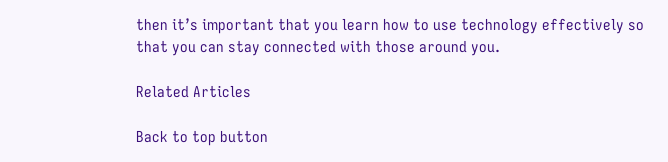then it’s important that you learn how to use technology effectively so that you can stay connected with those around you.

Related Articles

Back to top button